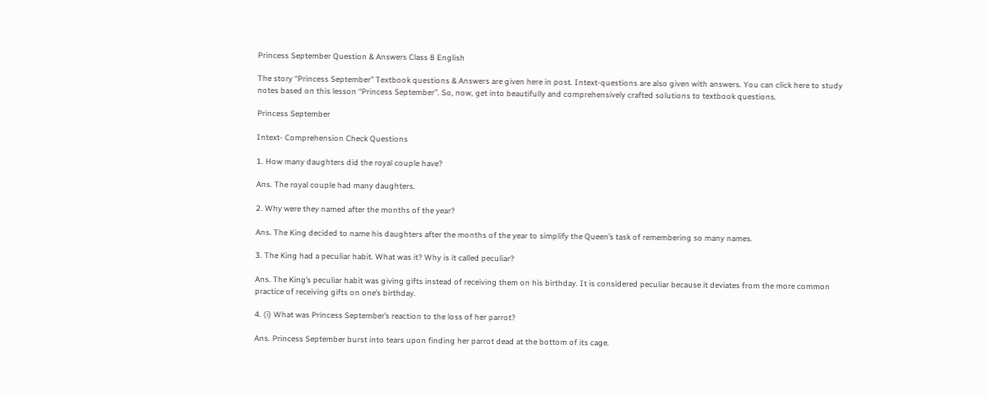Princess September Question & Answers Class 8 English

The story “Princess September” Textbook questions & Answers are given here in post. Intext-questions are also given with answers. You can click here to study notes based on this lesson “Princess September”. So, now, get into beautifully and comprehensively crafted solutions to textbook questions.

Princess September

Intext- Comprehension Check Questions

1. How many daughters did the royal couple have?

Ans. The royal couple had many daughters.

2. Why were they named after the months of the year?

Ans. The King decided to name his daughters after the months of the year to simplify the Queen’s task of remembering so many names.

3. The King had a peculiar habit. What was it? Why is it called peculiar?

Ans. The King’s peculiar habit was giving gifts instead of receiving them on his birthday. It is considered peculiar because it deviates from the more common practice of receiving gifts on one’s birthday.

4. (i) What was Princess September’s reaction to the loss of her parrot?

Ans. Princess September burst into tears upon finding her parrot dead at the bottom of its cage.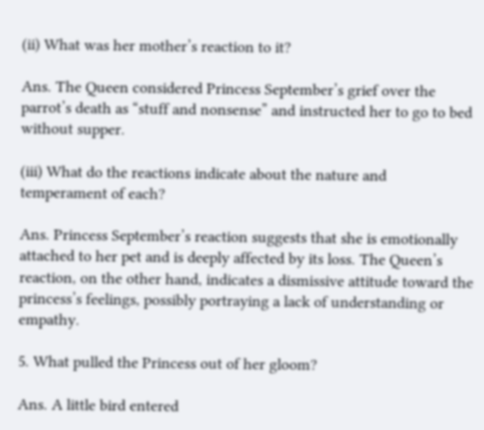(ii) What was her mother’s reaction to it?

Ans. The Queen considered Princess September’s grief over the parrot’s death as “stuff and nonsense” and instructed her to go to bed without supper.

(iii) What do the reactions indicate about the nature and temperament of each?

Ans. Princess September’s reaction suggests that she is emotionally attached to her pet and is deeply affected by its loss. The Queen’s reaction, on the other hand, indicates a dismissive attitude toward the princess’s feelings, possibly portraying a lack of understanding or empathy.

5. What pulled the Princess out of her gloom?

Ans. A little bird entered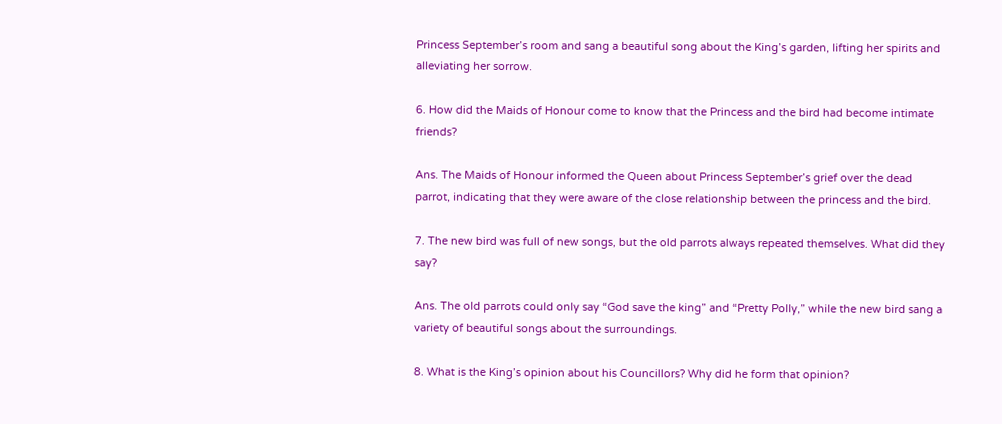Princess September’s room and sang a beautiful song about the King’s garden, lifting her spirits and alleviating her sorrow.

6. How did the Maids of Honour come to know that the Princess and the bird had become intimate friends?

Ans. The Maids of Honour informed the Queen about Princess September’s grief over the dead parrot, indicating that they were aware of the close relationship between the princess and the bird.

7. The new bird was full of new songs, but the old parrots always repeated themselves. What did they say?

Ans. The old parrots could only say “God save the king” and “Pretty Polly,” while the new bird sang a variety of beautiful songs about the surroundings.

8. What is the King’s opinion about his Councillors? Why did he form that opinion?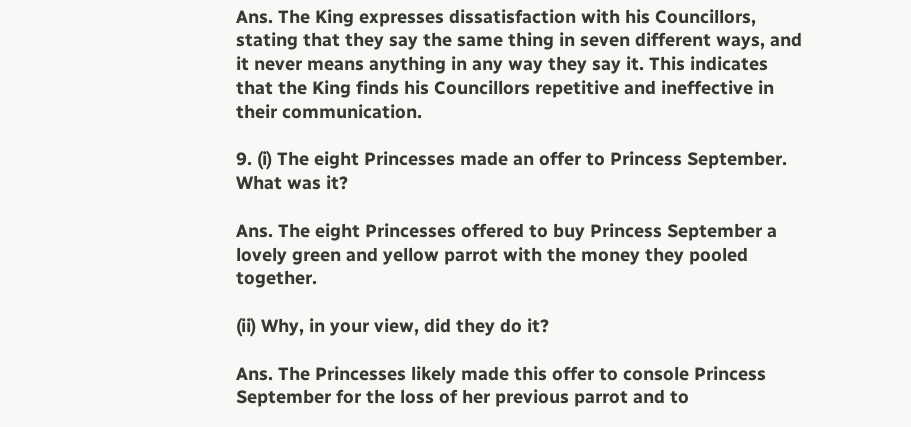Ans. The King expresses dissatisfaction with his Councillors, stating that they say the same thing in seven different ways, and it never means anything in any way they say it. This indicates that the King finds his Councillors repetitive and ineffective in their communication.

9. (i) The eight Princesses made an offer to Princess September. What was it?

Ans. The eight Princesses offered to buy Princess September a lovely green and yellow parrot with the money they pooled together.

(ii) Why, in your view, did they do it?

Ans. The Princesses likely made this offer to console Princess September for the loss of her previous parrot and to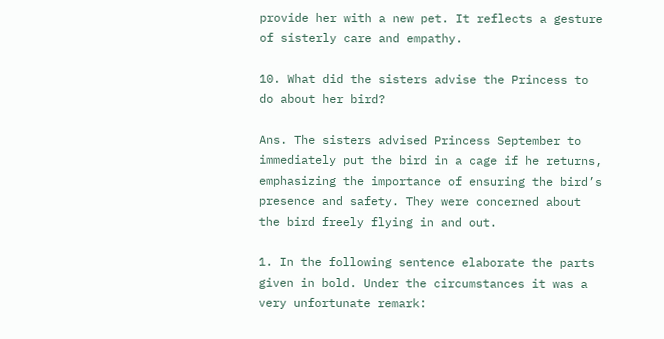provide her with a new pet. It reflects a gesture of sisterly care and empathy.

10. What did the sisters advise the Princess to do about her bird?

Ans. The sisters advised Princess September to immediately put the bird in a cage if he returns, emphasizing the importance of ensuring the bird’s presence and safety. They were concerned about the bird freely flying in and out.

1. In the following sentence elaborate the parts given in bold. Under the circumstances it was a very unfortunate remark: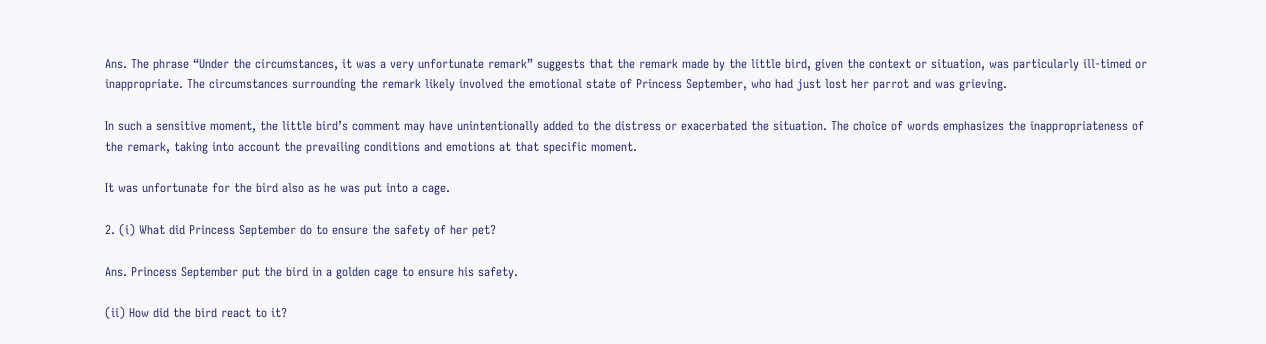Ans. The phrase “Under the circumstances, it was a very unfortunate remark” suggests that the remark made by the little bird, given the context or situation, was particularly ill-timed or inappropriate. The circumstances surrounding the remark likely involved the emotional state of Princess September, who had just lost her parrot and was grieving.

In such a sensitive moment, the little bird’s comment may have unintentionally added to the distress or exacerbated the situation. The choice of words emphasizes the inappropriateness of the remark, taking into account the prevailing conditions and emotions at that specific moment.

It was unfortunate for the bird also as he was put into a cage.

2. (i) What did Princess September do to ensure the safety of her pet?

Ans. Princess September put the bird in a golden cage to ensure his safety.

(ii) How did the bird react to it?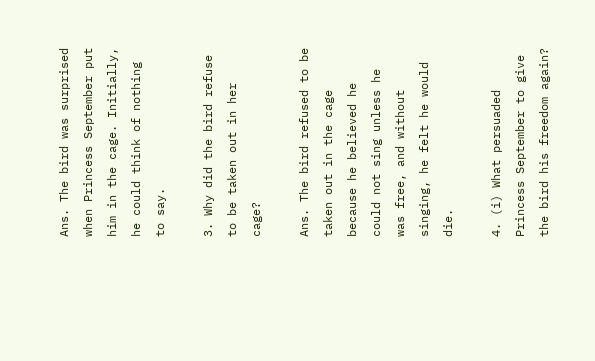Ans. The bird was surprised when Princess September put him in the cage. Initially, he could think of nothing to say.

3. Why did the bird refuse to be taken out in her cage?

Ans. The bird refused to be taken out in the cage because he believed he could not sing unless he was free, and without singing, he felt he would die.

4. (i) What persuaded Princess September to give the bird his freedom again?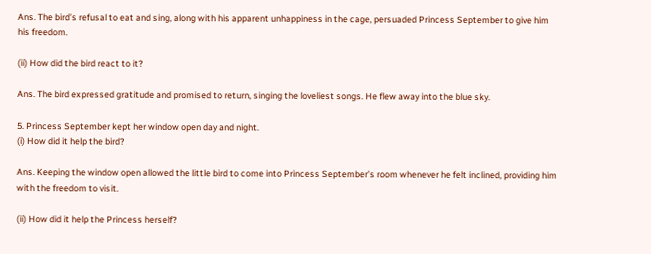Ans. The bird’s refusal to eat and sing, along with his apparent unhappiness in the cage, persuaded Princess September to give him his freedom.

(ii) How did the bird react to it?

Ans. The bird expressed gratitude and promised to return, singing the loveliest songs. He flew away into the blue sky.

5. Princess September kept her window open day and night.
(i) How did it help the bird?

Ans. Keeping the window open allowed the little bird to come into Princess September’s room whenever he felt inclined, providing him with the freedom to visit.

(ii) How did it help the Princess herself?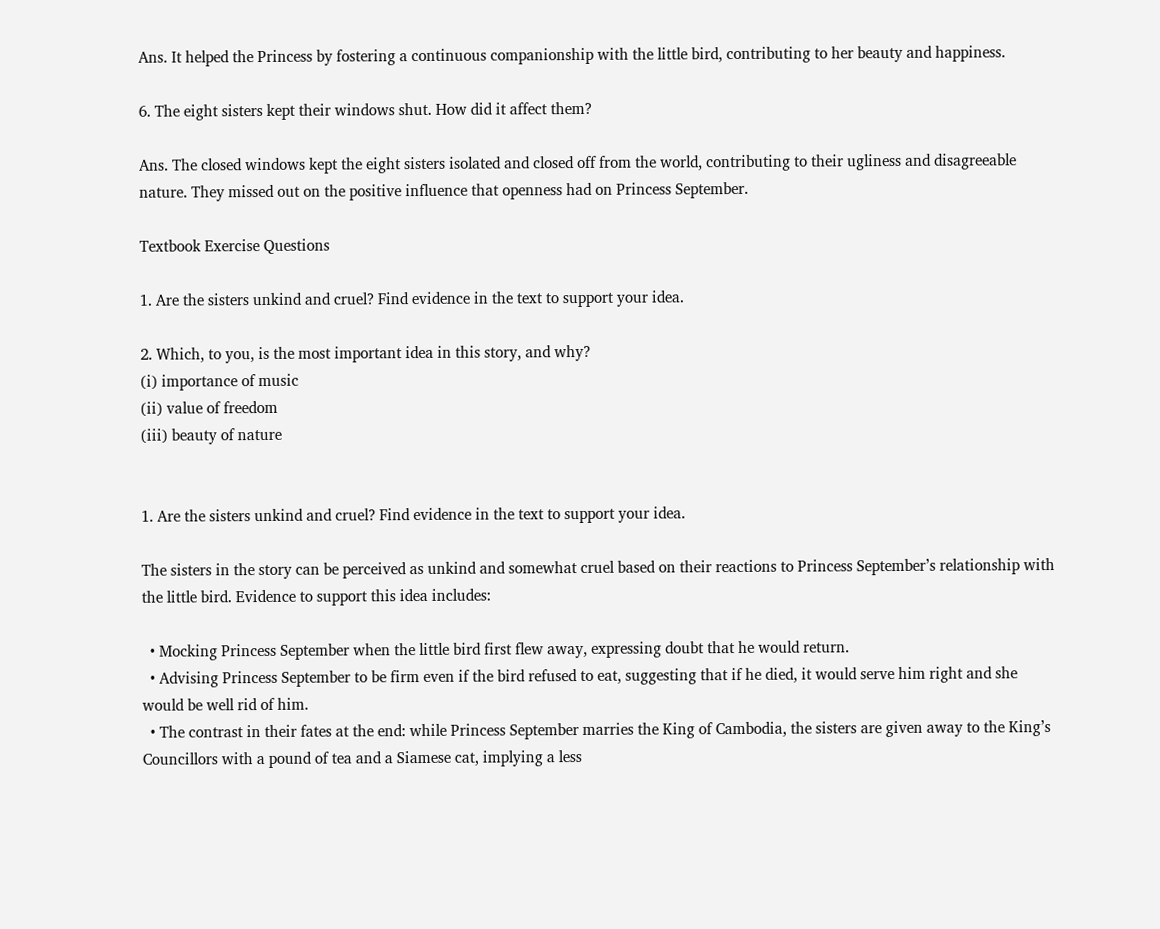Ans. It helped the Princess by fostering a continuous companionship with the little bird, contributing to her beauty and happiness.

6. The eight sisters kept their windows shut. How did it affect them?

Ans. The closed windows kept the eight sisters isolated and closed off from the world, contributing to their ugliness and disagreeable nature. They missed out on the positive influence that openness had on Princess September.

Textbook Exercise Questions

1. Are the sisters unkind and cruel? Find evidence in the text to support your idea.

2. Which, to you, is the most important idea in this story, and why?
(i) importance of music
(ii) value of freedom
(iii) beauty of nature


1. Are the sisters unkind and cruel? Find evidence in the text to support your idea.

The sisters in the story can be perceived as unkind and somewhat cruel based on their reactions to Princess September’s relationship with the little bird. Evidence to support this idea includes:

  • Mocking Princess September when the little bird first flew away, expressing doubt that he would return.
  • Advising Princess September to be firm even if the bird refused to eat, suggesting that if he died, it would serve him right and she would be well rid of him.
  • The contrast in their fates at the end: while Princess September marries the King of Cambodia, the sisters are given away to the King’s Councillors with a pound of tea and a Siamese cat, implying a less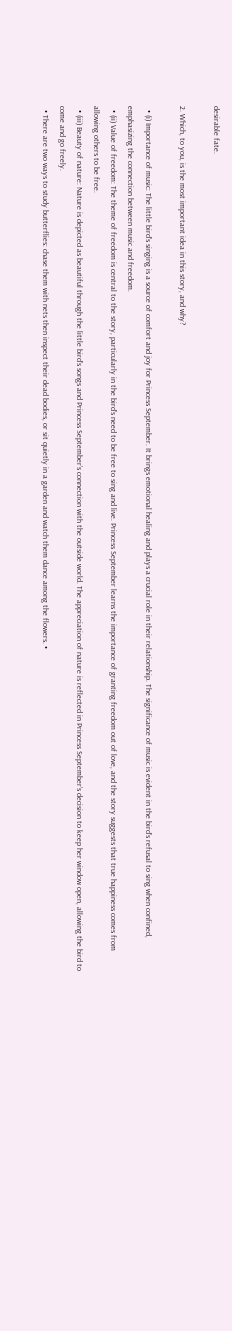desirable fate.

2. Which, to you, is the most important idea in this story, and why?

  • (i) Importance of music: The little bird’s singing is a source of comfort and joy for Princess September. It brings emotional healing and plays a crucial role in their relationship. The significance of music is evident in the bird’s refusal to sing when confined, emphasizing the connection between music and freedom.
  • (ii) Value of freedom: The theme of freedom is central to the story, particularly in the bird’s need to be free to sing and live. Princess September learns the importance of granting freedom out of love, and the story suggests that true happiness comes from allowing others to be free.
  • (iii) Beauty of nature: Nature is depicted as beautiful through the little bird’s songs and Princess September’s connection with the outside world. The appreciation of nature is reflected in Princess September’s decision to keep her window open, allowing the bird to come and go freely.
  • There are two ways to study butterflies: chase them with nets then inspect their dead bodies, or sit quietly in a garden and watch them dance among the flowers. •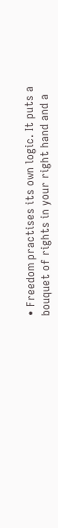• Freedom practises its own logic. It puts a bouquet of rights in your right hand and a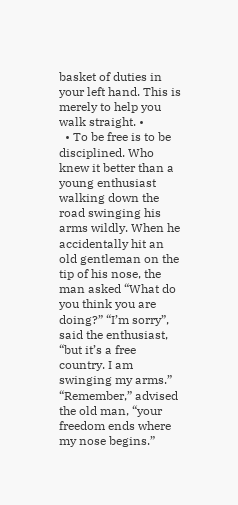basket of duties in your left hand. This is merely to help you walk straight. •
  • To be free is to be disciplined. Who knew it better than a young enthusiast walking down the road swinging his arms wildly. When he accidentally hit an old gentleman on the tip of his nose, the man asked “What do you think you are doing?” “I’m sorry”, said the enthusiast, “but it’s a free country. I am swinging my arms.” “Remember,” advised the old man, “your freedom ends where my nose begins.”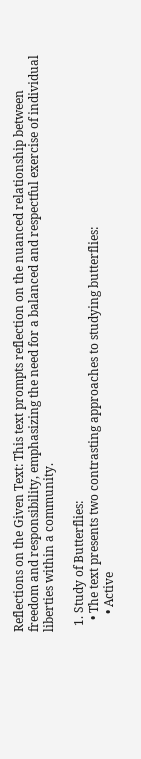Reflections on the Given Text: This text prompts reflection on the nuanced relationship between freedom and responsibility, emphasizing the need for a balanced and respectful exercise of individual liberties within a community.

  1. Study of Butterflies:
    • The text presents two contrasting approaches to studying butterflies:
      • Active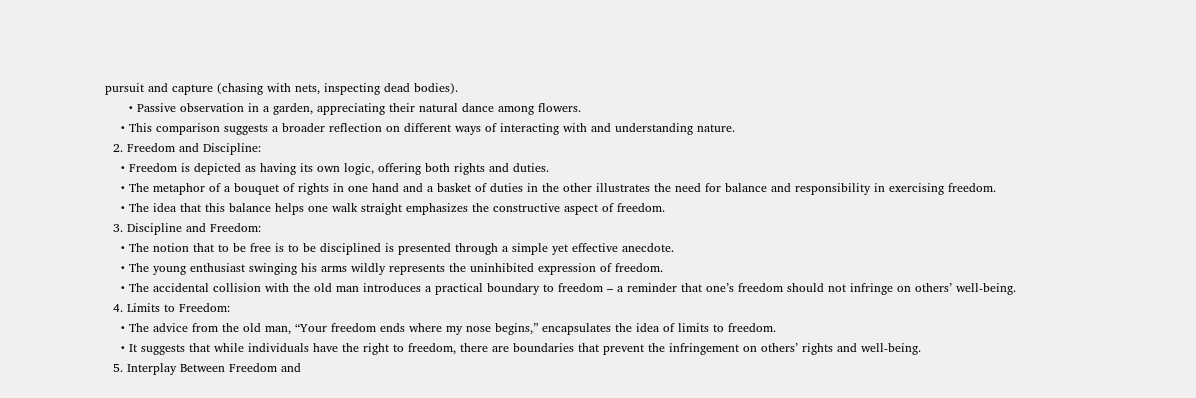pursuit and capture (chasing with nets, inspecting dead bodies).
      • Passive observation in a garden, appreciating their natural dance among flowers.
    • This comparison suggests a broader reflection on different ways of interacting with and understanding nature.
  2. Freedom and Discipline:
    • Freedom is depicted as having its own logic, offering both rights and duties.
    • The metaphor of a bouquet of rights in one hand and a basket of duties in the other illustrates the need for balance and responsibility in exercising freedom.
    • The idea that this balance helps one walk straight emphasizes the constructive aspect of freedom.
  3. Discipline and Freedom:
    • The notion that to be free is to be disciplined is presented through a simple yet effective anecdote.
    • The young enthusiast swinging his arms wildly represents the uninhibited expression of freedom.
    • The accidental collision with the old man introduces a practical boundary to freedom – a reminder that one’s freedom should not infringe on others’ well-being.
  4. Limits to Freedom:
    • The advice from the old man, “Your freedom ends where my nose begins,” encapsulates the idea of limits to freedom.
    • It suggests that while individuals have the right to freedom, there are boundaries that prevent the infringement on others’ rights and well-being.
  5. Interplay Between Freedom and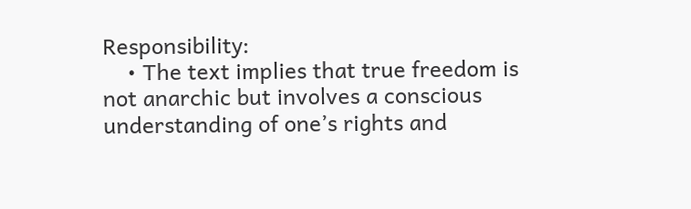Responsibility:
    • The text implies that true freedom is not anarchic but involves a conscious understanding of one’s rights and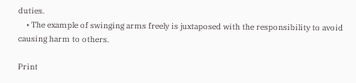duties.
    • The example of swinging arms freely is juxtaposed with the responsibility to avoid causing harm to others.

Print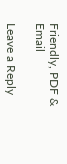Friendly, PDF & Email

Leave a Reply